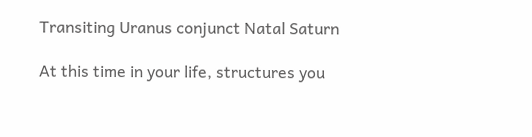Transiting Uranus conjunct Natal Saturn

At this time in your life, structures you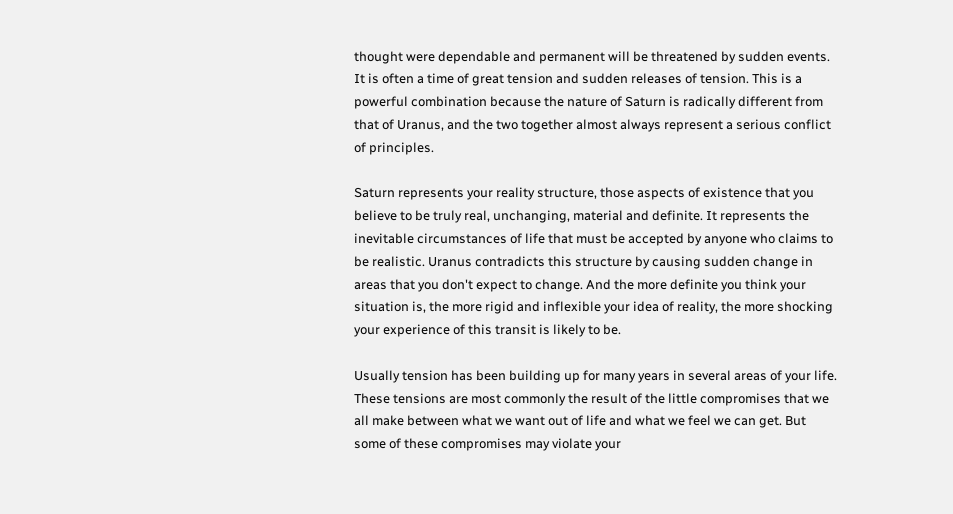thought were dependable and permanent will be threatened by sudden events. It is often a time of great tension and sudden releases of tension. This is a powerful combination because the nature of Saturn is radically different from that of Uranus, and the two together almost always represent a serious conflict of principles.

Saturn represents your reality structure, those aspects of existence that you believe to be truly real, unchanging, material and definite. It represents the inevitable circumstances of life that must be accepted by anyone who claims to be realistic. Uranus contradicts this structure by causing sudden change in areas that you don't expect to change. And the more definite you think your situation is, the more rigid and inflexible your idea of reality, the more shocking your experience of this transit is likely to be.

Usually tension has been building up for many years in several areas of your life. These tensions are most commonly the result of the little compromises that we all make between what we want out of life and what we feel we can get. But some of these compromises may violate your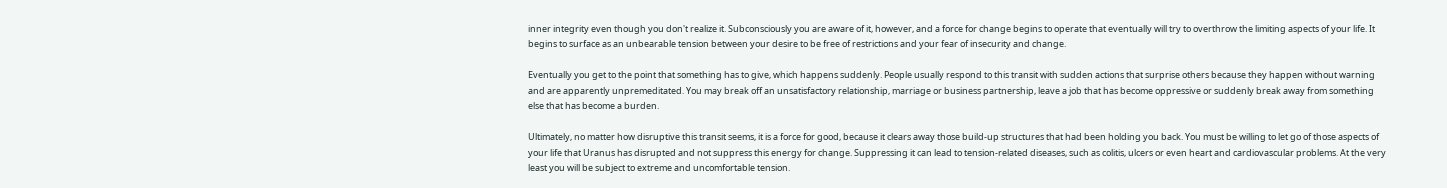inner integrity even though you don't realize it. Subconsciously you are aware of it, however, and a force for change begins to operate that eventually will try to overthrow the limiting aspects of your life. It begins to surface as an unbearable tension between your desire to be free of restrictions and your fear of insecurity and change.

Eventually you get to the point that something has to give, which happens suddenly. People usually respond to this transit with sudden actions that surprise others because they happen without warning and are apparently unpremeditated. You may break off an unsatisfactory relationship, marriage or business partnership, leave a job that has become oppressive or suddenly break away from something else that has become a burden.

Ultimately, no matter how disruptive this transit seems, it is a force for good, because it clears away those build-up structures that had been holding you back. You must be willing to let go of those aspects of your life that Uranus has disrupted and not suppress this energy for change. Suppressing it can lead to tension-related diseases, such as colitis, ulcers or even heart and cardiovascular problems. At the very least you will be subject to extreme and uncomfortable tension.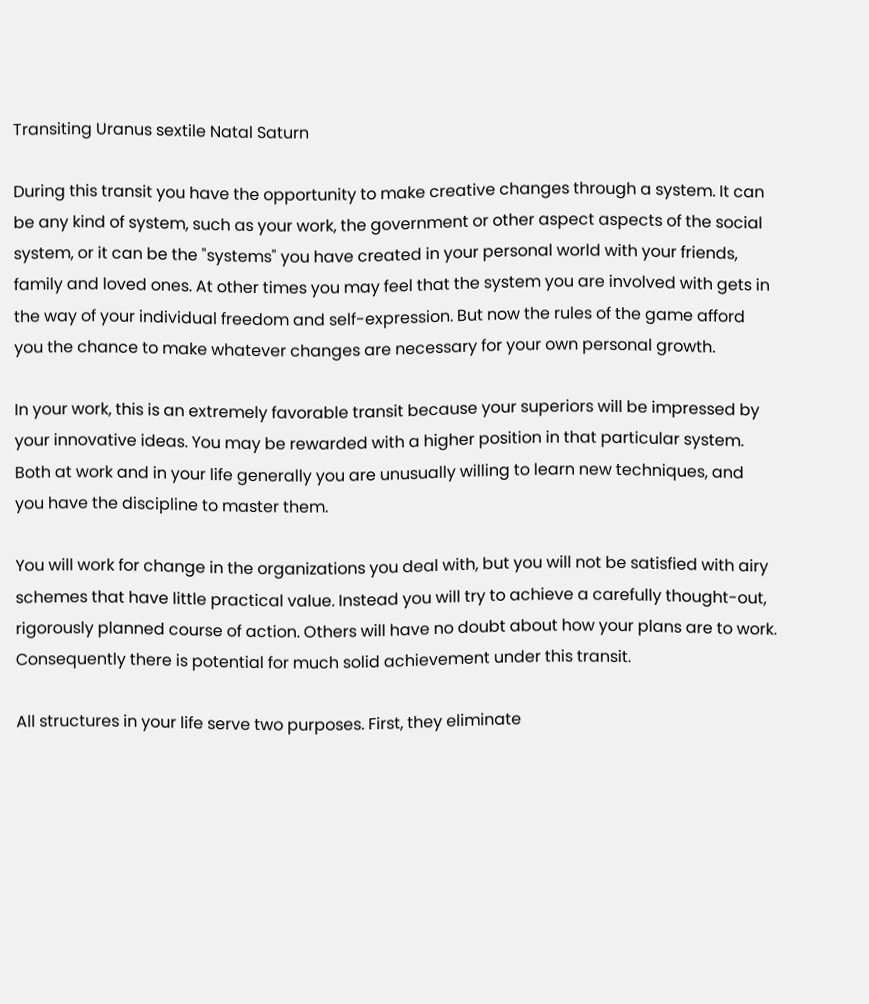Transiting Uranus sextile Natal Saturn

During this transit you have the opportunity to make creative changes through a system. It can be any kind of system, such as your work, the government or other aspect aspects of the social system, or it can be the "systems" you have created in your personal world with your friends, family and loved ones. At other times you may feel that the system you are involved with gets in the way of your individual freedom and self-expression. But now the rules of the game afford you the chance to make whatever changes are necessary for your own personal growth.

In your work, this is an extremely favorable transit because your superiors will be impressed by your innovative ideas. You may be rewarded with a higher position in that particular system. Both at work and in your life generally you are unusually willing to learn new techniques, and you have the discipline to master them.

You will work for change in the organizations you deal with, but you will not be satisfied with airy schemes that have little practical value. Instead you will try to achieve a carefully thought-out, rigorously planned course of action. Others will have no doubt about how your plans are to work. Consequently there is potential for much solid achievement under this transit.

All structures in your life serve two purposes. First, they eliminate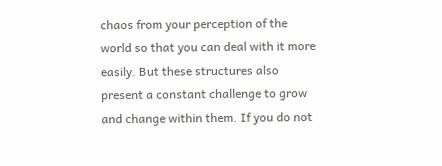chaos from your perception of the world so that you can deal with it more easily. But these structures also present a constant challenge to grow and change within them. If you do not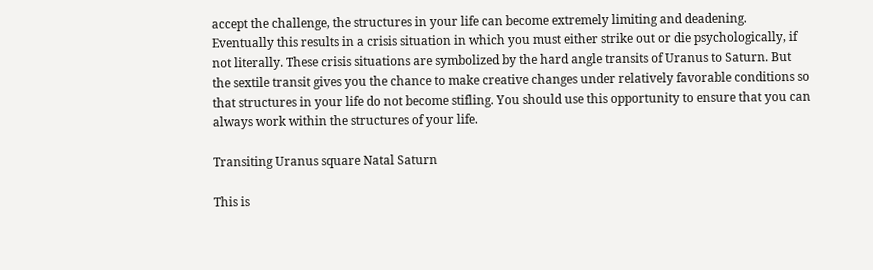accept the challenge, the structures in your life can become extremely limiting and deadening. Eventually this results in a crisis situation in which you must either strike out or die psychologically, if not literally. These crisis situations are symbolized by the hard angle transits of Uranus to Saturn. But the sextile transit gives you the chance to make creative changes under relatively favorable conditions so that structures in your life do not become stifling. You should use this opportunity to ensure that you can always work within the structures of your life.

Transiting Uranus square Natal Saturn

This is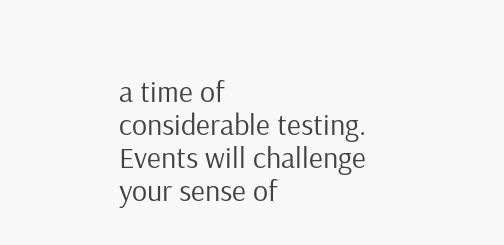a time of considerable testing. Events will challenge your sense of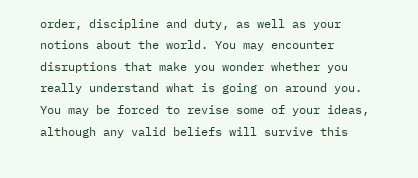order, discipline and duty, as well as your notions about the world. You may encounter disruptions that make you wonder whether you really understand what is going on around you. You may be forced to revise some of your ideas, although any valid beliefs will survive this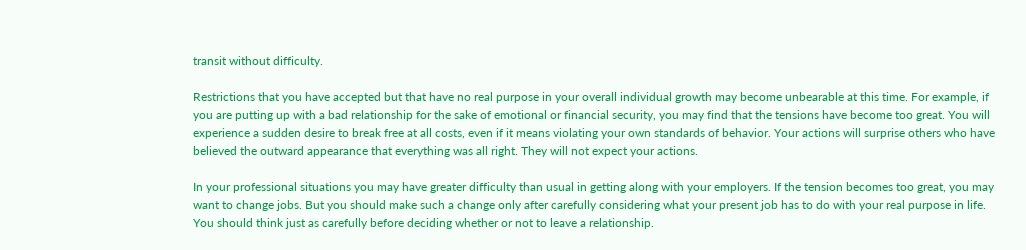transit without difficulty.

Restrictions that you have accepted but that have no real purpose in your overall individual growth may become unbearable at this time. For example, if you are putting up with a bad relationship for the sake of emotional or financial security, you may find that the tensions have become too great. You will experience a sudden desire to break free at all costs, even if it means violating your own standards of behavior. Your actions will surprise others who have believed the outward appearance that everything was all right. They will not expect your actions.

In your professional situations you may have greater difficulty than usual in getting along with your employers. If the tension becomes too great, you may want to change jobs. But you should make such a change only after carefully considering what your present job has to do with your real purpose in life. You should think just as carefully before deciding whether or not to leave a relationship.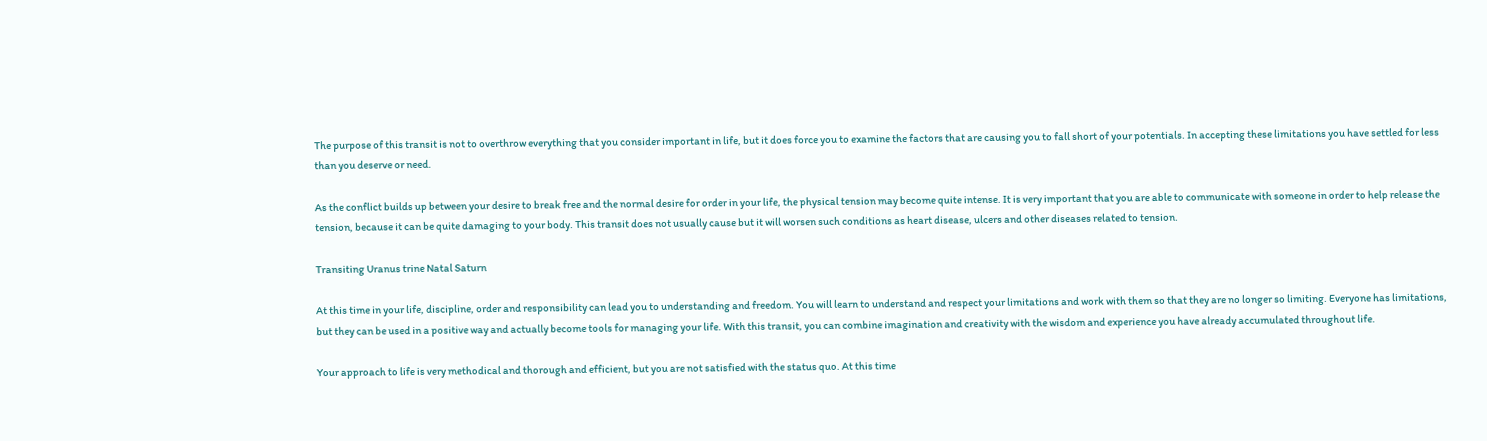The purpose of this transit is not to overthrow everything that you consider important in life, but it does force you to examine the factors that are causing you to fall short of your potentials. In accepting these limitations you have settled for less than you deserve or need.

As the conflict builds up between your desire to break free and the normal desire for order in your life, the physical tension may become quite intense. It is very important that you are able to communicate with someone in order to help release the tension, because it can be quite damaging to your body. This transit does not usually cause but it will worsen such conditions as heart disease, ulcers and other diseases related to tension.

Transiting Uranus trine Natal Saturn

At this time in your life, discipline, order and responsibility can lead you to understanding and freedom. You will learn to understand and respect your limitations and work with them so that they are no longer so limiting. Everyone has limitations, but they can be used in a positive way and actually become tools for managing your life. With this transit, you can combine imagination and creativity with the wisdom and experience you have already accumulated throughout life.

Your approach to life is very methodical and thorough and efficient, but you are not satisfied with the status quo. At this time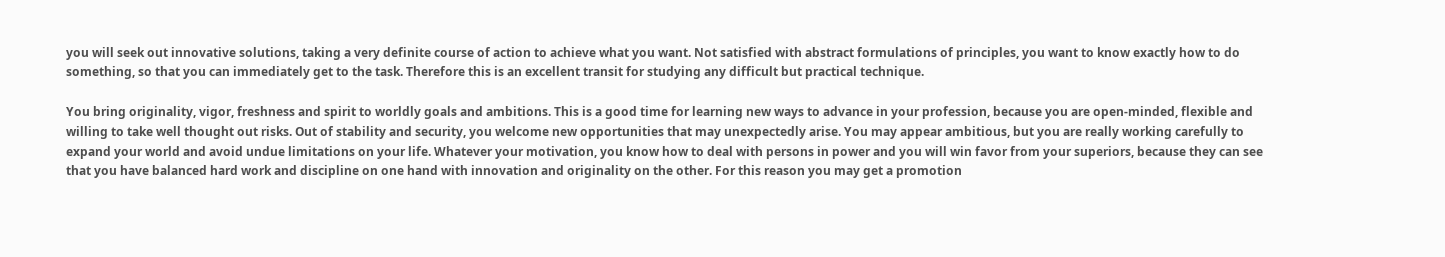you will seek out innovative solutions, taking a very definite course of action to achieve what you want. Not satisfied with abstract formulations of principles, you want to know exactly how to do something, so that you can immediately get to the task. Therefore this is an excellent transit for studying any difficult but practical technique.

You bring originality, vigor, freshness and spirit to worldly goals and ambitions. This is a good time for learning new ways to advance in your profession, because you are open-minded, flexible and willing to take well thought out risks. Out of stability and security, you welcome new opportunities that may unexpectedly arise. You may appear ambitious, but you are really working carefully to expand your world and avoid undue limitations on your life. Whatever your motivation, you know how to deal with persons in power and you will win favor from your superiors, because they can see that you have balanced hard work and discipline on one hand with innovation and originality on the other. For this reason you may get a promotion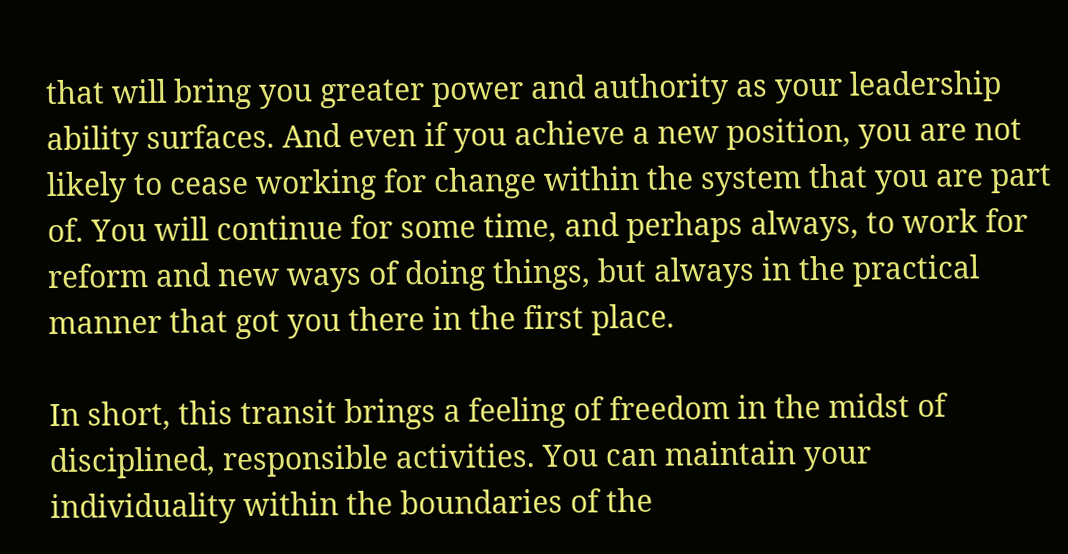that will bring you greater power and authority as your leadership ability surfaces. And even if you achieve a new position, you are not likely to cease working for change within the system that you are part of. You will continue for some time, and perhaps always, to work for reform and new ways of doing things, but always in the practical manner that got you there in the first place.

In short, this transit brings a feeling of freedom in the midst of disciplined, responsible activities. You can maintain your individuality within the boundaries of the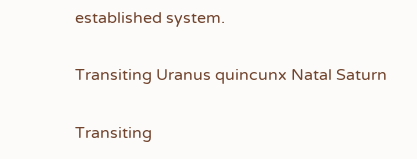established system.

Transiting Uranus quincunx Natal Saturn

Transiting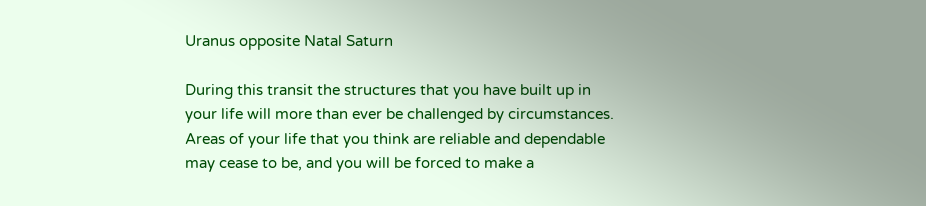Uranus opposite Natal Saturn

During this transit the structures that you have built up in your life will more than ever be challenged by circumstances. Areas of your life that you think are reliable and dependable may cease to be, and you will be forced to make a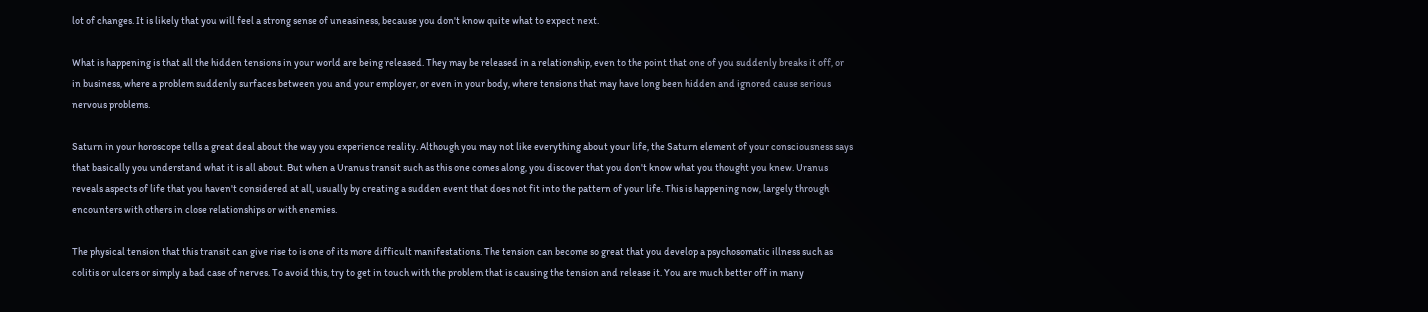lot of changes. It is likely that you will feel a strong sense of uneasiness, because you don't know quite what to expect next.

What is happening is that all the hidden tensions in your world are being released. They may be released in a relationship, even to the point that one of you suddenly breaks it off, or in business, where a problem suddenly surfaces between you and your employer, or even in your body, where tensions that may have long been hidden and ignored cause serious nervous problems.

Saturn in your horoscope tells a great deal about the way you experience reality. Although you may not like everything about your life, the Saturn element of your consciousness says that basically you understand what it is all about. But when a Uranus transit such as this one comes along, you discover that you don't know what you thought you knew. Uranus reveals aspects of life that you haven't considered at all, usually by creating a sudden event that does not fit into the pattern of your life. This is happening now, largely through encounters with others in close relationships or with enemies.

The physical tension that this transit can give rise to is one of its more difficult manifestations. The tension can become so great that you develop a psychosomatic illness such as colitis or ulcers or simply a bad case of nerves. To avoid this, try to get in touch with the problem that is causing the tension and release it. You are much better off in many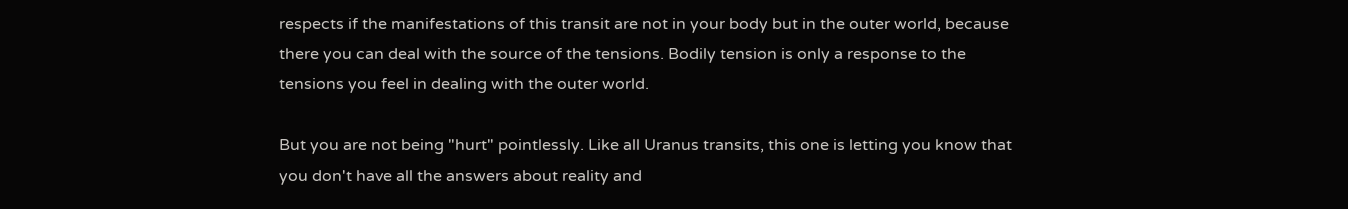respects if the manifestations of this transit are not in your body but in the outer world, because there you can deal with the source of the tensions. Bodily tension is only a response to the tensions you feel in dealing with the outer world.

But you are not being "hurt" pointlessly. Like all Uranus transits, this one is letting you know that you don't have all the answers about reality and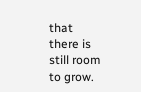that there is still room to grow.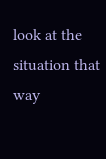look at the situation that way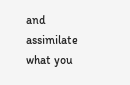and assimilate what you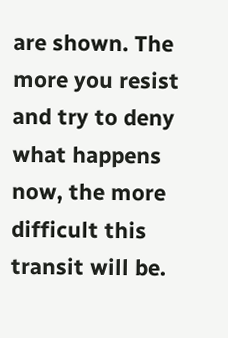are shown. The more you resist and try to deny what happens now, the more difficult this transit will be.